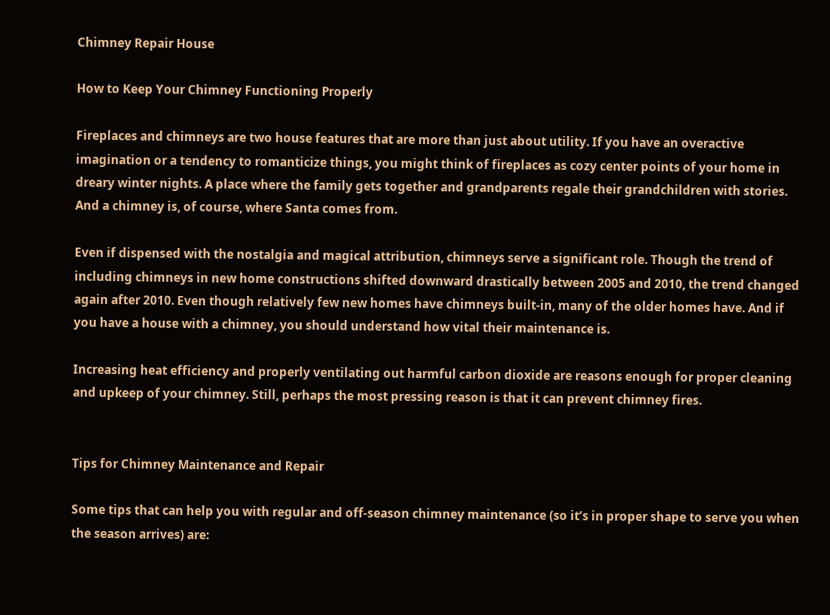Chimney Repair House

How to Keep Your Chimney Functioning Properly

Fireplaces and chimneys are two house features that are more than just about utility. If you have an overactive imagination or a tendency to romanticize things, you might think of fireplaces as cozy center points of your home in dreary winter nights. A place where the family gets together and grandparents regale their grandchildren with stories. And a chimney is, of course, where Santa comes from.

Even if dispensed with the nostalgia and magical attribution, chimneys serve a significant role. Though the trend of including chimneys in new home constructions shifted downward drastically between 2005 and 2010, the trend changed again after 2010. Even though relatively few new homes have chimneys built-in, many of the older homes have. And if you have a house with a chimney, you should understand how vital their maintenance is.

Increasing heat efficiency and properly ventilating out harmful carbon dioxide are reasons enough for proper cleaning and upkeep of your chimney. Still, perhaps the most pressing reason is that it can prevent chimney fires.


Tips for Chimney Maintenance and Repair

Some tips that can help you with regular and off-season chimney maintenance (so it’s in proper shape to serve you when the season arrives) are: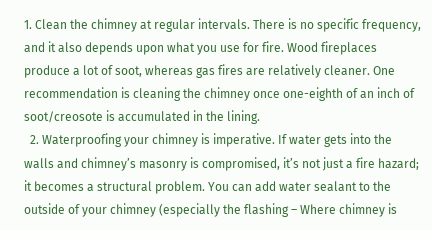1. Clean the chimney at regular intervals. There is no specific frequency, and it also depends upon what you use for fire. Wood fireplaces produce a lot of soot, whereas gas fires are relatively cleaner. One recommendation is cleaning the chimney once one-eighth of an inch of soot/creosote is accumulated in the lining.
  2. Waterproofing your chimney is imperative. If water gets into the walls and chimney’s masonry is compromised, it’s not just a fire hazard; it becomes a structural problem. You can add water sealant to the outside of your chimney (especially the flashing – Where chimney is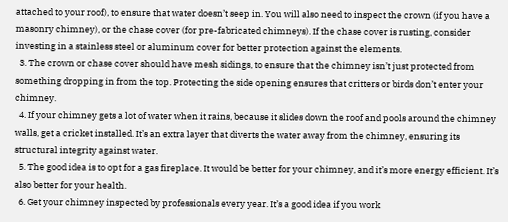attached to your roof), to ensure that water doesn’t seep in. You will also need to inspect the crown (if you have a masonry chimney), or the chase cover (for pre-fabricated chimneys). If the chase cover is rusting, consider investing in a stainless steel or aluminum cover for better protection against the elements.
  3. The crown or chase cover should have mesh sidings, to ensure that the chimney isn’t just protected from something dropping in from the top. Protecting the side opening ensures that critters or birds don’t enter your chimney.
  4. If your chimney gets a lot of water when it rains, because it slides down the roof and pools around the chimney walls, get a cricket installed. It’s an extra layer that diverts the water away from the chimney, ensuring its structural integrity against water.
  5. The good idea is to opt for a gas fireplace. It would be better for your chimney, and it’s more energy efficient. It’s also better for your health.
  6. Get your chimney inspected by professionals every year. It’s a good idea if you work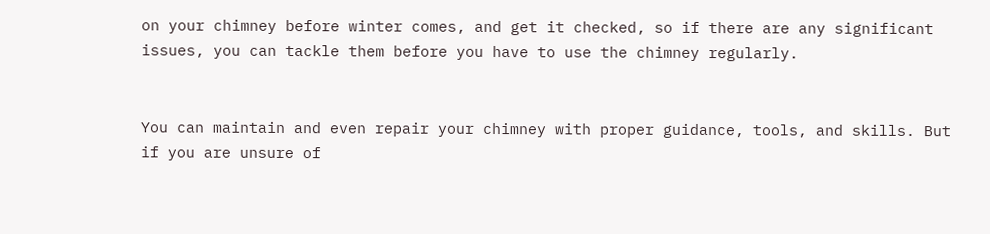on your chimney before winter comes, and get it checked, so if there are any significant issues, you can tackle them before you have to use the chimney regularly.


You can maintain and even repair your chimney with proper guidance, tools, and skills. But if you are unsure of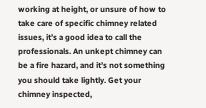working at height, or unsure of how to take care of specific chimney related issues, it’s a good idea to call the professionals. An unkept chimney can be a fire hazard, and it’s not something you should take lightly. Get your chimney inspected,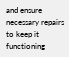and ensure necessary repairs to keep it functioning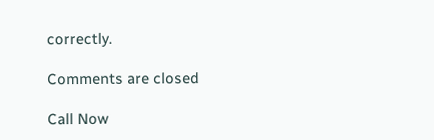correctly.

Comments are closed

Call Now